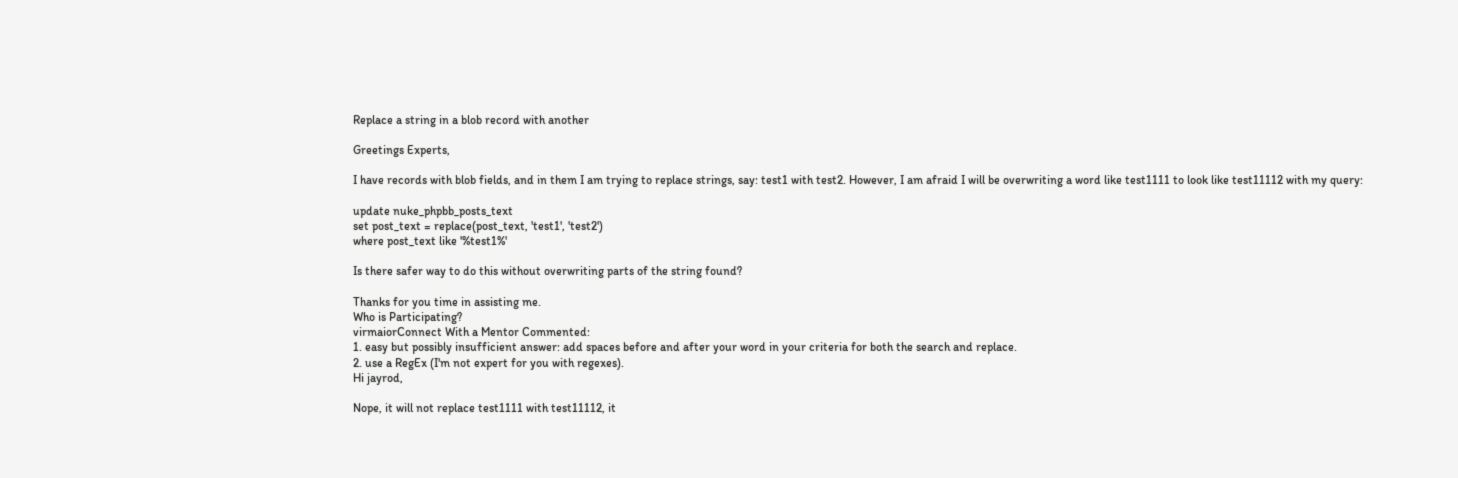Replace a string in a blob record with another

Greetings Experts,

I have records with blob fields, and in them I am trying to replace strings, say: test1 with test2. However, I am afraid I will be overwriting a word like test1111 to look like test11112 with my query:

update nuke_phpbb_posts_text
set post_text = replace(post_text, 'test1', 'test2')
where post_text like '%test1%'

Is there safer way to do this without overwriting parts of the string found?

Thanks for you time in assisting me.
Who is Participating?
virmaiorConnect With a Mentor Commented:
1. easy but possibly insufficient answer: add spaces before and after your word in your criteria for both the search and replace.
2. use a RegEx (I'm not expert for you with regexes).
Hi jayrod,

Nope, it will not replace test1111 with test11112, it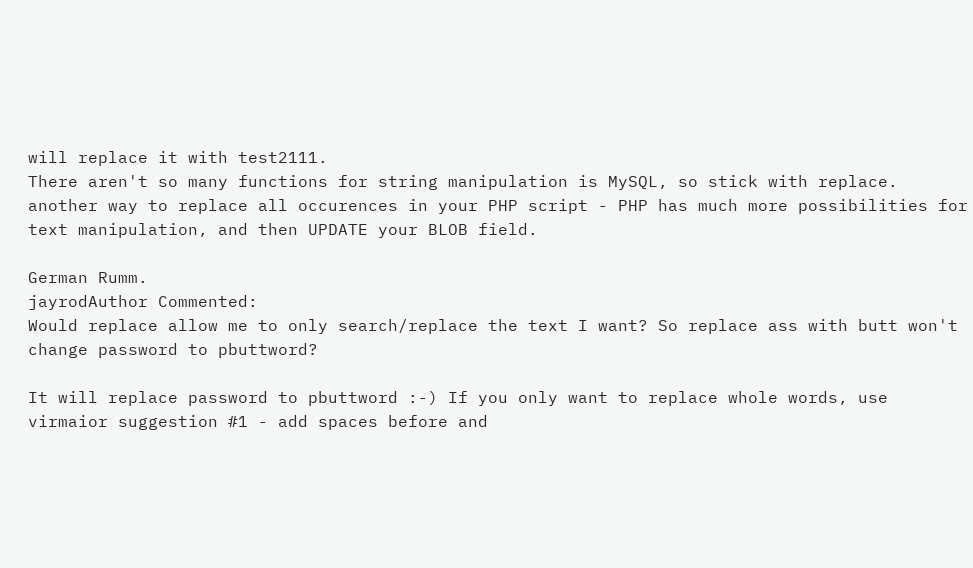will replace it with test2111.
There aren't so many functions for string manipulation is MySQL, so stick with replace.
another way to replace all occurences in your PHP script - PHP has much more possibilities for text manipulation, and then UPDATE your BLOB field.

German Rumm.
jayrodAuthor Commented:
Would replace allow me to only search/replace the text I want? So replace ass with butt won't change password to pbuttword?

It will replace password to pbuttword :-) If you only want to replace whole words, use virmaior suggestion #1 - add spaces before and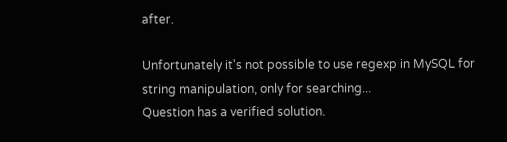after.

Unfortunately it's not possible to use regexp in MySQL for string manipulation, only for searching...
Question has a verified solution.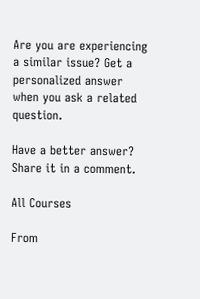Are you are experiencing a similar issue? Get a personalized answer when you ask a related question.

Have a better answer? Share it in a comment.

All Courses

From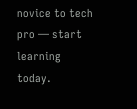novice to tech pro — start learning today.